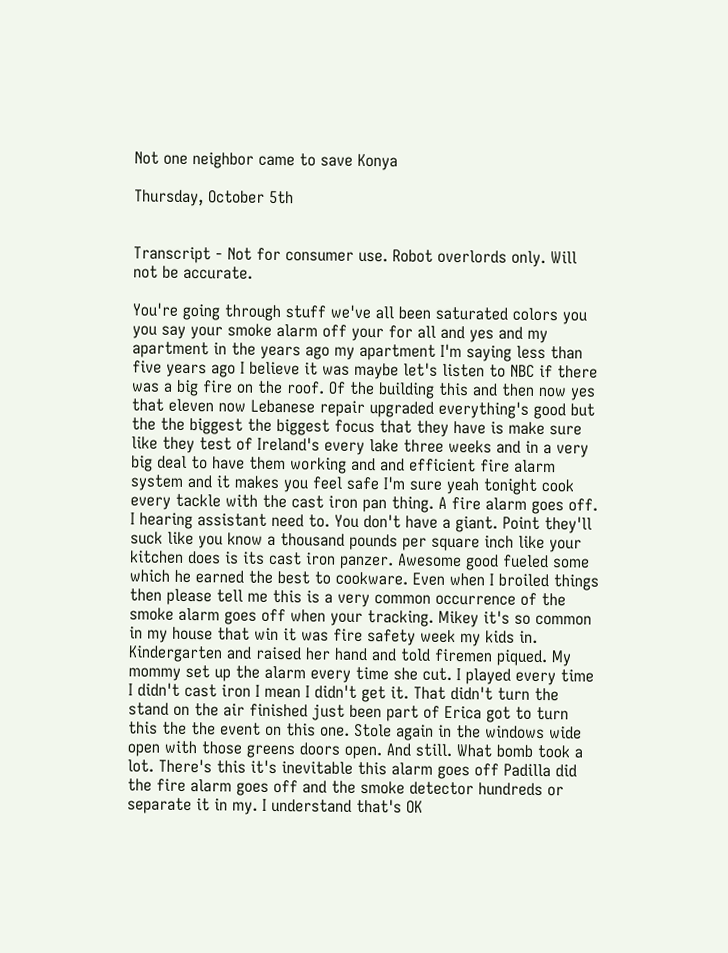Not one neighbor came to save Konya

Thursday, October 5th


Transcript - Not for consumer use. Robot overlords only. Will not be accurate.

You're going through stuff we've all been saturated colors you you say your smoke alarm off your for all and yes and my apartment in the years ago my apartment I'm saying less than five years ago I believe it was maybe let's listen to NBC if there was a big fire on the roof. Of the building this and then now yes that eleven now Lebanese repair upgraded everything's good but the the biggest the biggest focus that they have is make sure like they test of Ireland's every lake three weeks and in a very big deal to have them working and and efficient fire alarm system and it makes you feel safe I'm sure yeah tonight cook every tackle with the cast iron pan thing. A fire alarm goes off. I hearing assistant need to. You don't have a giant. Point they'll suck like you know a thousand pounds per square inch like your kitchen does is its cast iron panzer. Awesome good fueled some which he earned the best to cookware. Even when I broiled things then please tell me this is a very common occurrence of the smoke alarm goes off when your tracking. Mikey it's so common in my house that win it was fire safety week my kids in. Kindergarten and raised her hand and told firemen piqued. My mommy set up the alarm every time she cut. I played every time I didn't cast iron I mean I didn't get it. That didn't turn the stand on the air finished just been part of Erica got to turn this the the event on this one. Stole again in the windows wide open with those greens doors open. And still. What bomb took a lot. There's this it's inevitable this alarm goes off Padilla did the fire alarm goes off and the smoke detector hundreds or separate it in my. I understand that's OK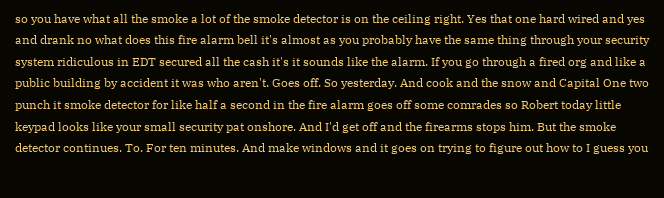so you have what all the smoke a lot of the smoke detector is on the ceiling right. Yes that one hard wired and yes and drank no what does this fire alarm bell it's almost as you probably have the same thing through your security system ridiculous in EDT secured all the cash it's it sounds like the alarm. If you go through a fired org and like a public building by accident it was who aren't. Goes off. So yesterday. And cook and the snow and Capital One two punch it smoke detector for like half a second in the fire alarm goes off some comrades so Robert today little keypad looks like your small security pat onshore. And I'd get off and the firearms stops him. But the smoke detector continues. To. For ten minutes. And make windows and it goes on trying to figure out how to I guess you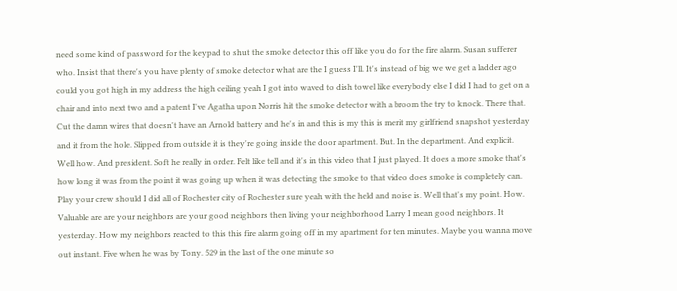need some kind of password for the keypad to shut the smoke detector this off like you do for the fire alarm. Susan sufferer who. Insist that there's you have plenty of smoke detector what are the I guess I'll. It's instead of big we we get a ladder ago could you got high in my address the high ceiling yeah I got into waved to dish towel like everybody else I did I had to get on a chair and into next two and a patent I've Agatha upon Norris hit the smoke detector with a broom the try to knock. There that. Cut the damn wires that doesn't have an Arnold battery and he's in and this is my this is merit my girlfriend snapshot yesterday and it from the hole. Slipped from outside it is they're going inside the door apartment. But. In the department. And explicit. Well how. And president. Soft he really in order. Felt like tell and it's in this video that I just played. It does a more smoke that's how long it was from the point it was going up when it was detecting the smoke to that video does smoke is completely can. Play your crew should I did all of Rochester city of Rochester sure yeah with the held and noise is. Well that's my point. How. Valuable are are your neighbors are your good neighbors then living your neighborhood Larry I mean good neighbors. It yesterday. How my neighbors reacted to this this fire alarm going off in my apartment for ten minutes. Maybe you wanna move out instant. Five when he was by Tony. 529 in the last of the one minute so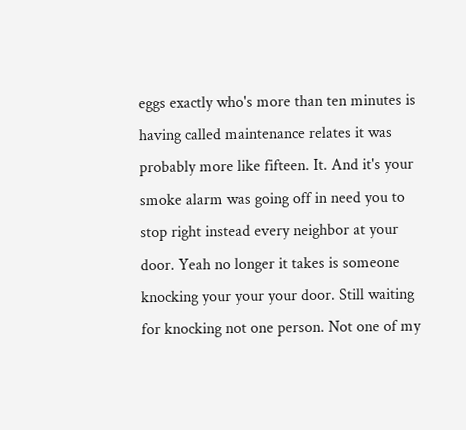eggs exactly who's more than ten minutes is having called maintenance relates it was probably more like fifteen. It. And it's your smoke alarm was going off in need you to stop right instead every neighbor at your door. Yeah no longer it takes is someone knocking your your your door. Still waiting for knocking not one person. Not one of my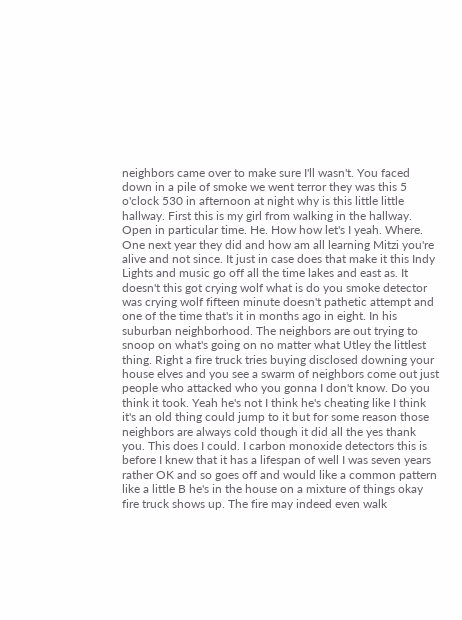neighbors came over to make sure I'll wasn't. You faced down in a pile of smoke we went terror they was this 5 o'clock 530 in afternoon at night why is this little little hallway. First this is my girl from walking in the hallway. Open in particular time. He. How how let's I yeah. Where. One next year they did and how am all learning Mitzi you're alive and not since. It just in case does that make it this Indy Lights and music go off all the time lakes and east as. It doesn't this got crying wolf what is do you smoke detector was crying wolf fifteen minute doesn't pathetic attempt and one of the time that's it in months ago in eight. In his suburban neighborhood. The neighbors are out trying to snoop on what's going on no matter what Utley the littlest thing. Right a fire truck tries buying disclosed downing your house elves and you see a swarm of neighbors come out just people who attacked who you gonna I don't know. Do you think it took. Yeah he's not I think he's cheating like I think it's an old thing could jump to it but for some reason those neighbors are always cold though it did all the yes thank you. This does I could. I carbon monoxide detectors this is before I knew that it has a lifespan of well I was seven years rather OK and so goes off and would like a common pattern like a little B he's in the house on a mixture of things okay fire truck shows up. The fire may indeed even walk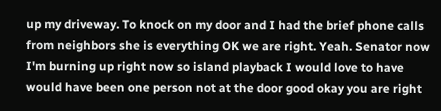up my driveway. To knock on my door and I had the brief phone calls from neighbors she is everything OK we are right. Yeah. Senator now I'm burning up right now so island playback I would love to have would have been one person not at the door good okay you are right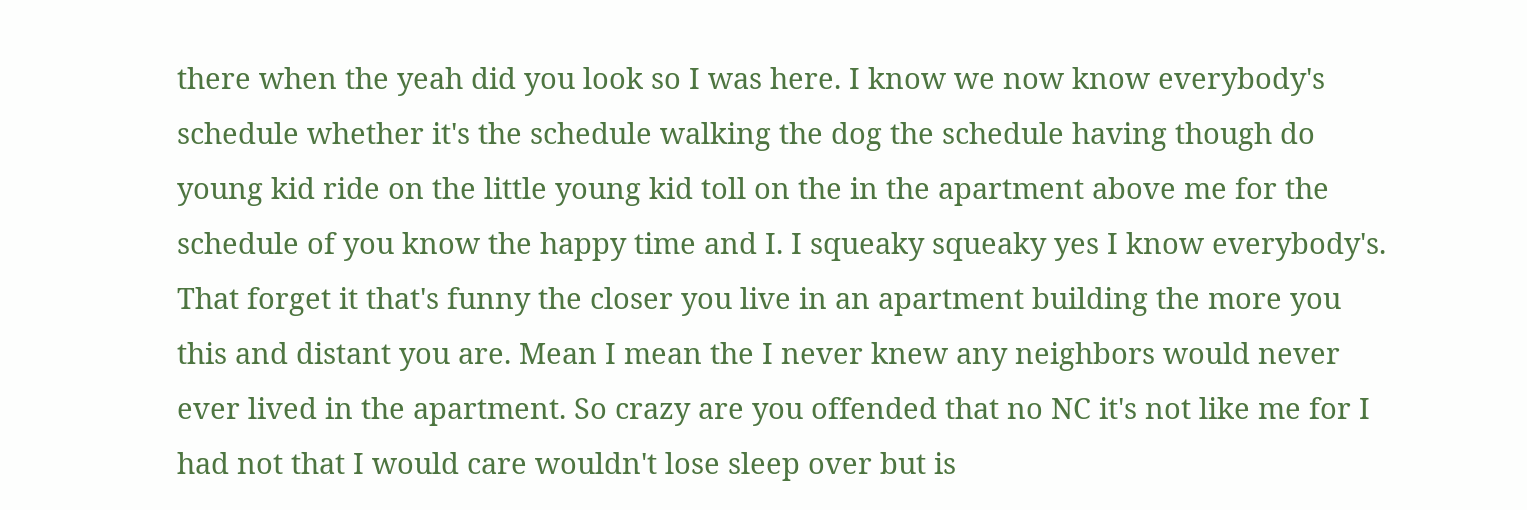there when the yeah did you look so I was here. I know we now know everybody's schedule whether it's the schedule walking the dog the schedule having though do young kid ride on the little young kid toll on the in the apartment above me for the schedule of you know the happy time and I. I squeaky squeaky yes I know everybody's. That forget it that's funny the closer you live in an apartment building the more you this and distant you are. Mean I mean the I never knew any neighbors would never ever lived in the apartment. So crazy are you offended that no NC it's not like me for I had not that I would care wouldn't lose sleep over but is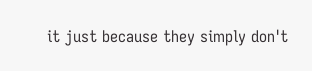it just because they simply don't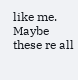like me. Maybe these re all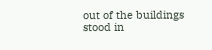out of the buildings stood in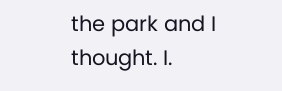the park and I thought. I.